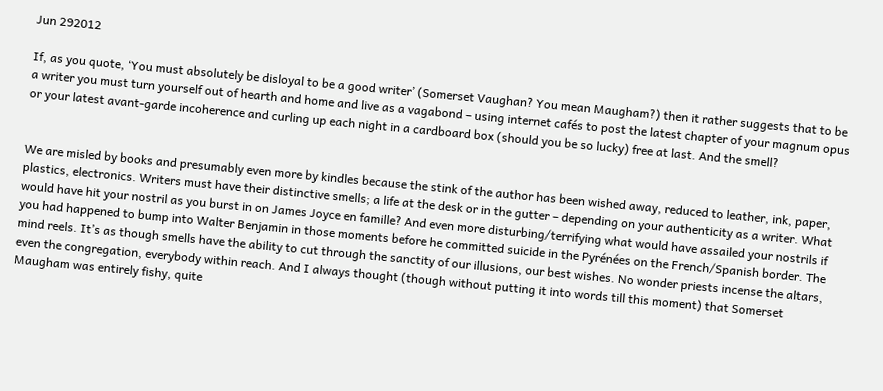Jun 292012

If, as you quote, ‘You must absolutely be disloyal to be a good writer’ (Somerset Vaughan? You mean Maugham?) then it rather suggests that to be a writer you must turn yourself out of hearth and home and live as a vagabond – using internet cafés to post the latest chapter of your magnum opus or your latest avant-garde incoherence and curling up each night in a cardboard box (should you be so lucky) free at last. And the smell?


We are misled by books and presumably even more by kindles because the stink of the author has been wished away, reduced to leather, ink, paper, plastics, electronics. Writers must have their distinctive smells; a life at the desk or in the gutter – depending on your authenticity as a writer. What would have hit your nostril as you burst in on James Joyce en famille? And even more disturbing/terrifying what would have assailed your nostrils if you had happened to bump into Walter Benjamin in those moments before he committed suicide in the Pyrénées on the French/Spanish border. The mind reels. It’s as though smells have the ability to cut through the sanctity of our illusions, our best wishes. No wonder priests incense the altars, even the congregation, everybody within reach. And I always thought (though without putting it into words till this moment) that Somerset Maugham was entirely fishy, quite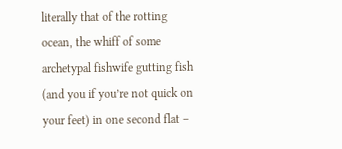literally that of the rotting ocean, the whiff of some archetypal fishwife gutting fish (and you if you’re not quick on your feet) in one second flat –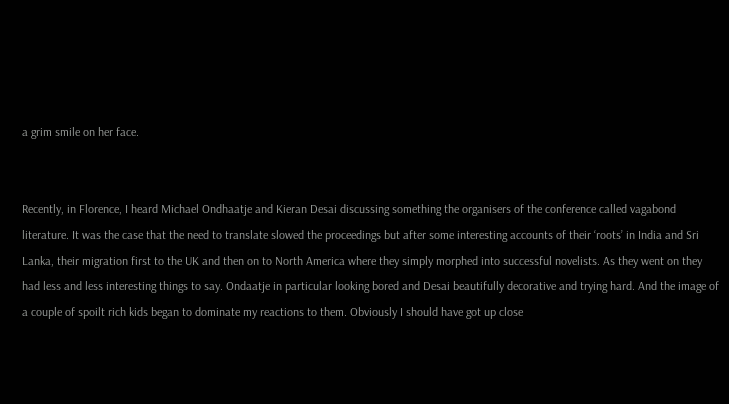a grim smile on her face.


Recently, in Florence, I heard Michael Ondhaatje and Kieran Desai discussing something the organisers of the conference called vagabond literature. It was the case that the need to translate slowed the proceedings but after some interesting accounts of their ‘roots’ in India and Sri Lanka, their migration first to the UK and then on to North America where they simply morphed into successful novelists. As they went on they had less and less interesting things to say. Ondaatje in particular looking bored and Desai beautifully decorative and trying hard. And the image of a couple of spoilt rich kids began to dominate my reactions to them. Obviously I should have got up close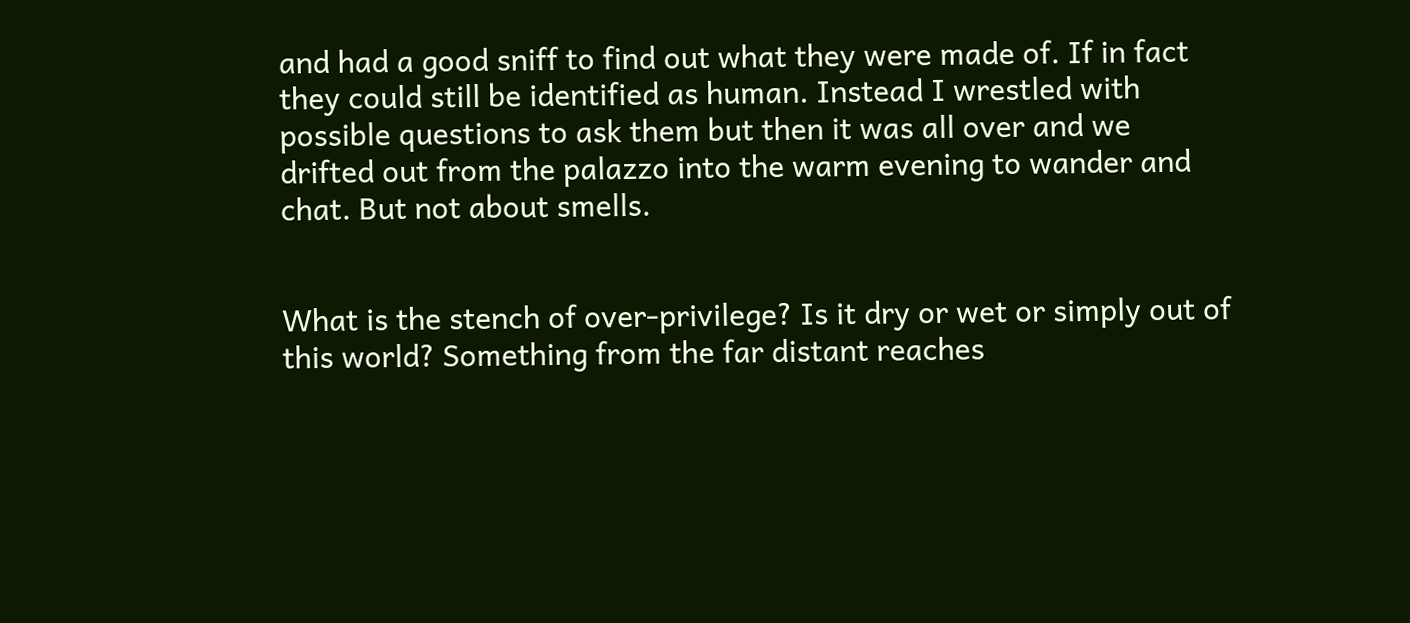and had a good sniff to find out what they were made of. If in fact they could still be identified as human. Instead I wrestled with possible questions to ask them but then it was all over and we drifted out from the palazzo into the warm evening to wander and chat. But not about smells.


What is the stench of over-privilege? Is it dry or wet or simply out of this world? Something from the far distant reaches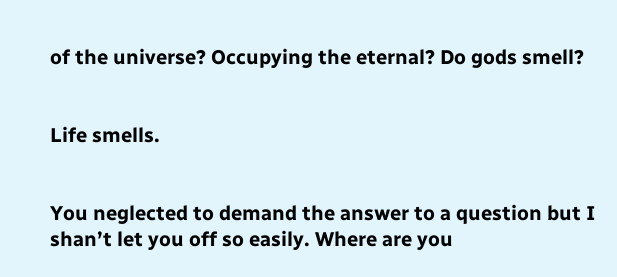of the universe? Occupying the eternal? Do gods smell?


Life smells.


You neglected to demand the answer to a question but I shan’t let you off so easily. Where are you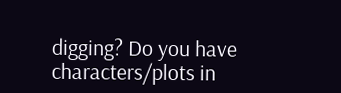digging? Do you have characters/plots in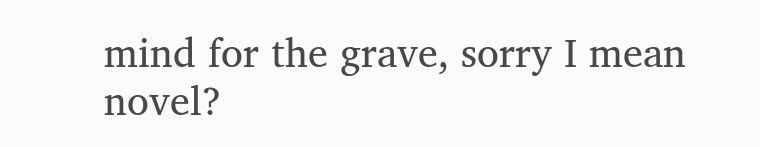mind for the grave, sorry I mean novel?